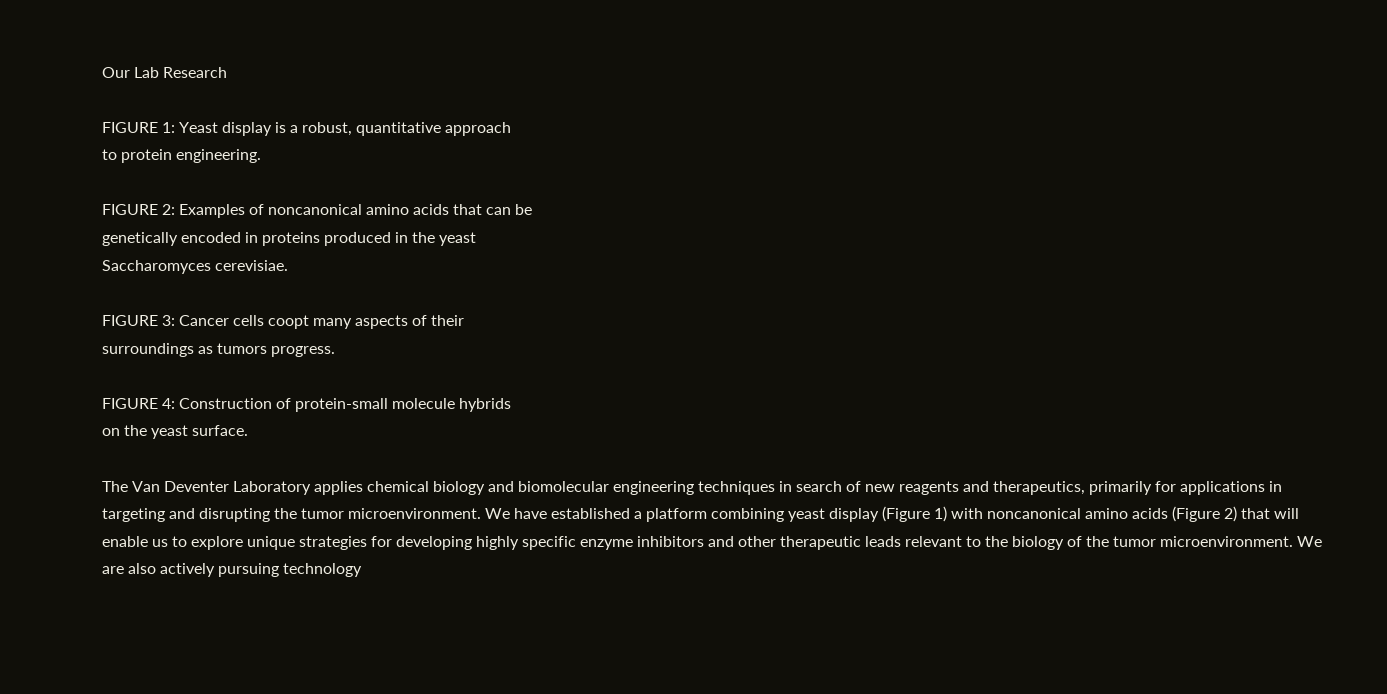Our Lab Research

FIGURE 1: Yeast display is a robust, quantitative approach
to protein engineering.

FIGURE 2: Examples of noncanonical amino acids that can be
genetically encoded in proteins produced in the yeast
Saccharomyces cerevisiae.

FIGURE 3: Cancer cells coopt many aspects of their
surroundings as tumors progress.

FIGURE 4: Construction of protein-small molecule hybrids
on the yeast surface.

The Van Deventer Laboratory applies chemical biology and biomolecular engineering techniques in search of new reagents and therapeutics, primarily for applications in targeting and disrupting the tumor microenvironment. We have established a platform combining yeast display (Figure 1) with noncanonical amino acids (Figure 2) that will enable us to explore unique strategies for developing highly specific enzyme inhibitors and other therapeutic leads relevant to the biology of the tumor microenvironment. We are also actively pursuing technology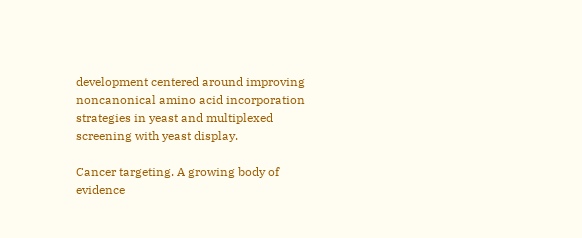development centered around improving noncanonical amino acid incorporation strategies in yeast and multiplexed screening with yeast display.

Cancer targeting. A growing body of evidence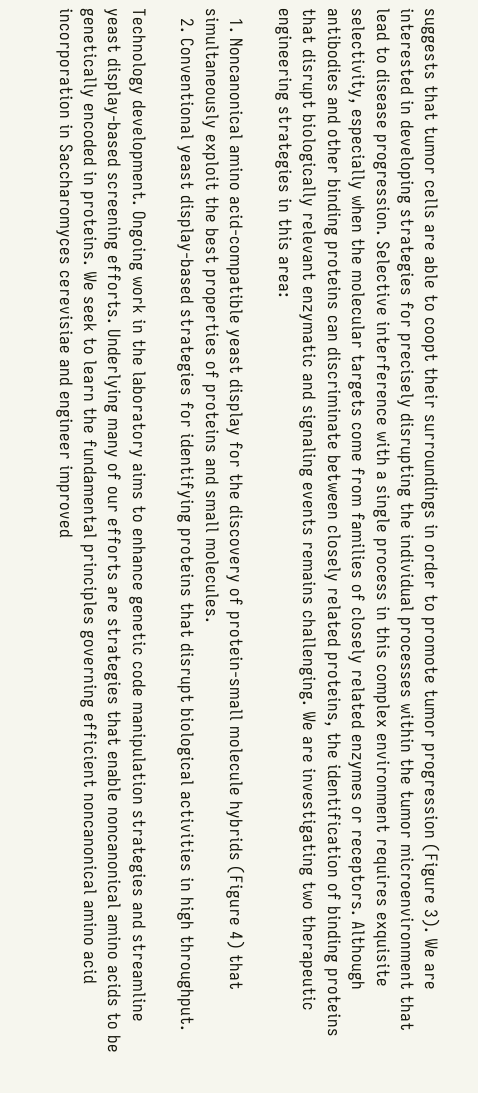suggests that tumor cells are able to coopt their surroundings in order to promote tumor progression (Figure 3). We are interested in developing strategies for precisely disrupting the individual processes within the tumor microenvironment that lead to disease progression. Selective interference with a single process in this complex environment requires exquisite selectivity, especially when the molecular targets come from families of closely related enzymes or receptors. Although antibodies and other binding proteins can discriminate between closely related proteins, the identification of binding proteins that disrupt biologically relevant enzymatic and signaling events remains challenging. We are investigating two therapeutic engineering strategies in this area:

  1. Noncanonical amino acid-compatible yeast display for the discovery of protein-small molecule hybrids (Figure 4) that simultaneously exploit the best properties of proteins and small molecules.
  2. Conventional yeast display-based strategies for identifying proteins that disrupt biological activities in high throughput.

Technology development. Ongoing work in the laboratory aims to enhance genetic code manipulation strategies and streamline yeast display-based screening efforts. Underlying many of our efforts are strategies that enable noncanonical amino acids to be genetically encoded in proteins. We seek to learn the fundamental principles governing efficient noncanonical amino acid incorporation in Saccharomyces cerevisiae and engineer improved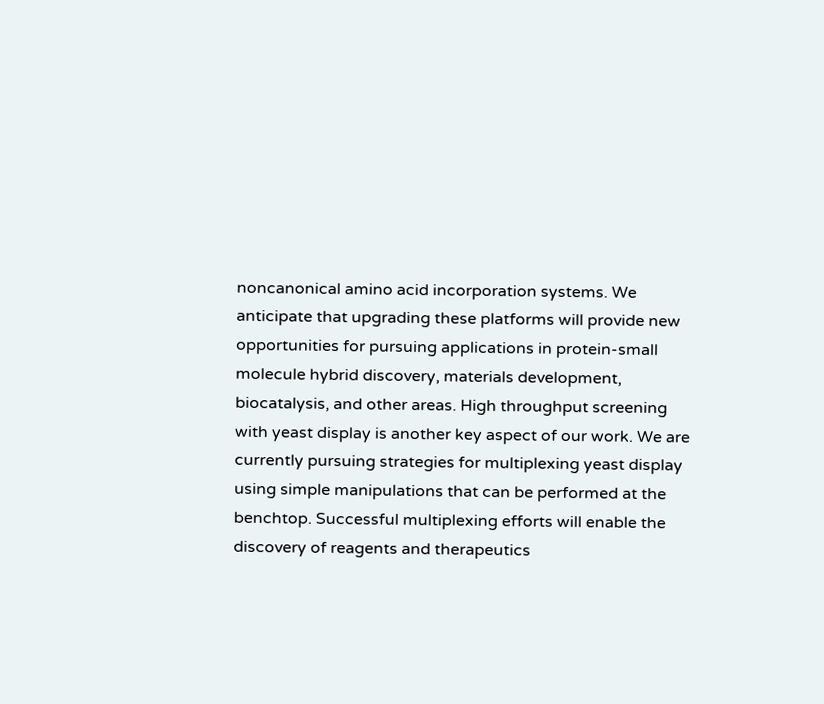noncanonical amino acid incorporation systems. We anticipate that upgrading these platforms will provide new opportunities for pursuing applications in protein-small molecule hybrid discovery, materials development, biocatalysis, and other areas. High throughput screening with yeast display is another key aspect of our work. We are currently pursuing strategies for multiplexing yeast display using simple manipulations that can be performed at the benchtop. Successful multiplexing efforts will enable the discovery of reagents and therapeutics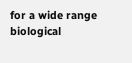for a wide range biological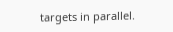targets in parallel.